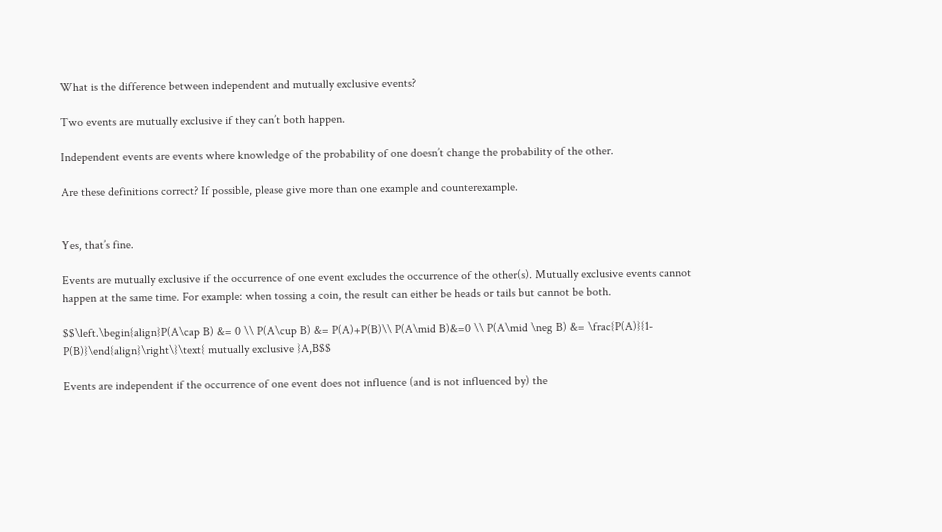What is the difference between independent and mutually exclusive events?

Two events are mutually exclusive if they can’t both happen.

Independent events are events where knowledge of the probability of one doesn’t change the probability of the other.

Are these definitions correct? If possible, please give more than one example and counterexample.


Yes, that’s fine.

Events are mutually exclusive if the occurrence of one event excludes the occurrence of the other(s). Mutually exclusive events cannot happen at the same time. For example: when tossing a coin, the result can either be heads or tails but cannot be both.

$$\left.\begin{align}P(A\cap B) &= 0 \\ P(A\cup B) &= P(A)+P(B)\\ P(A\mid B)&=0 \\ P(A\mid \neg B) &= \frac{P(A)}{1-P(B)}\end{align}\right\}\text{ mutually exclusive }A,B$$

Events are independent if the occurrence of one event does not influence (and is not influenced by) the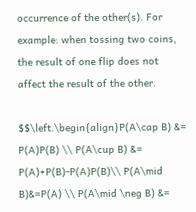occurrence of the other(s). For example: when tossing two coins, the result of one flip does not affect the result of the other.

$$\left.\begin{align}P(A\cap B) &= P(A)P(B) \\ P(A\cup B) &= P(A)+P(B)-P(A)P(B)\\ P(A\mid B)&=P(A) \\ P(A\mid \neg B) &=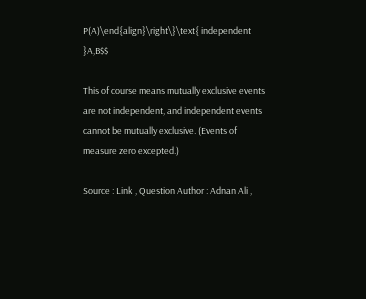P(A)\end{align}\right\}\text{ independent }A,B$$

This of course means mutually exclusive events are not independent, and independent events cannot be mutually exclusive. (Events of measure zero excepted.)

Source : Link , Question Author : Adnan Ali ,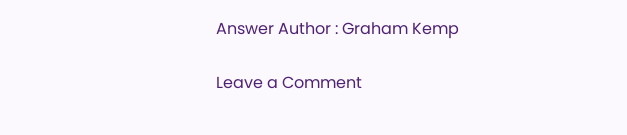Answer Author : Graham Kemp

Leave a Comment